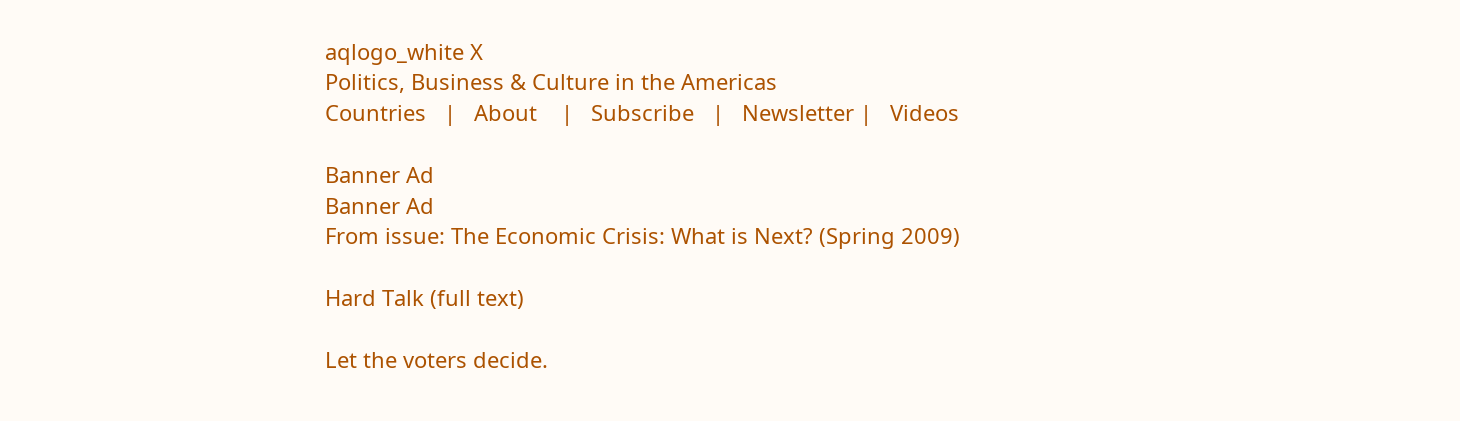aqlogo_white X
Politics, Business & Culture in the Americas
Countries   |   About    |   Subscribe   |   Newsletter |   Videos

Banner Ad
Banner Ad
From issue: The Economic Crisis: What is Next? (Spring 2009)

Hard Talk (full text)

Let the voters decide.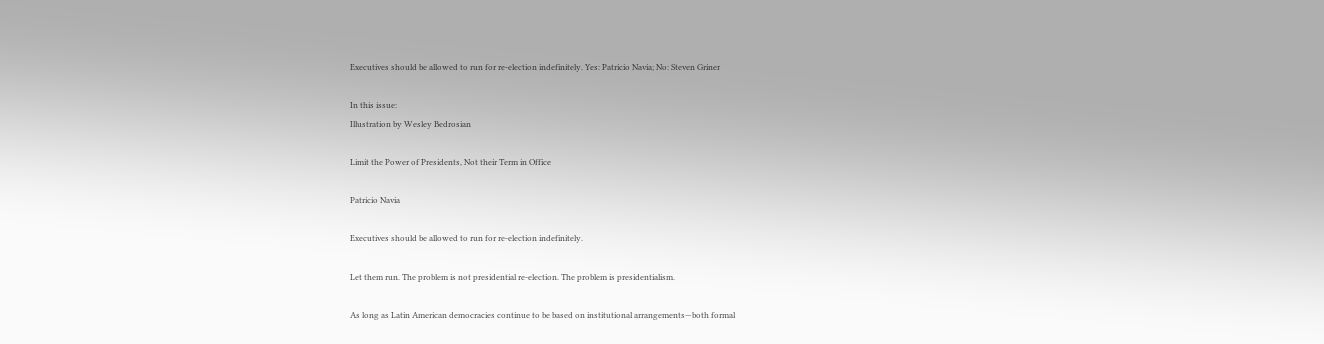Executives should be allowed to run for re-election indefinitely. Yes: Patricio Navia; No: Steven Griner

In this issue:
Illustration by Wesley Bedrosian

Limit the Power of Presidents, Not their Term in Office

Patricio Navia

Executives should be allowed to run for re-election indefinitely.

Let them run. The problem is not presidential re-election. The problem is presidentialism.

As long as Latin American democracies continue to be based on institutional arrangements—both formal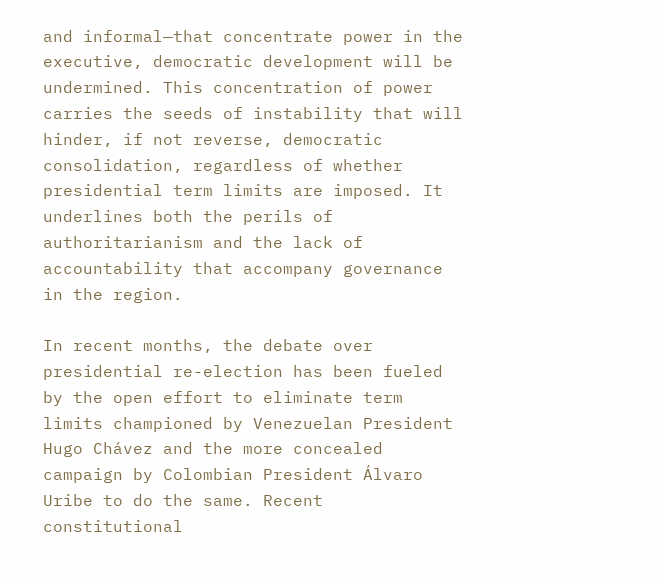and informal—that concentrate power in the executive, democratic development will be undermined. This concentration of power carries the seeds of instability that will hinder, if not reverse, democratic consolidation, regardless of whether presidential term limits are imposed. It underlines both the perils of authoritarianism and the lack of accountability that accompany governance in the region.

In recent months, the debate over presidential re-election has been fueled by the open effort to eliminate term limits championed by Venezuelan President Hugo Chávez and the more concealed campaign by Colombian President Álvaro Uribe to do the same. Recent constitutional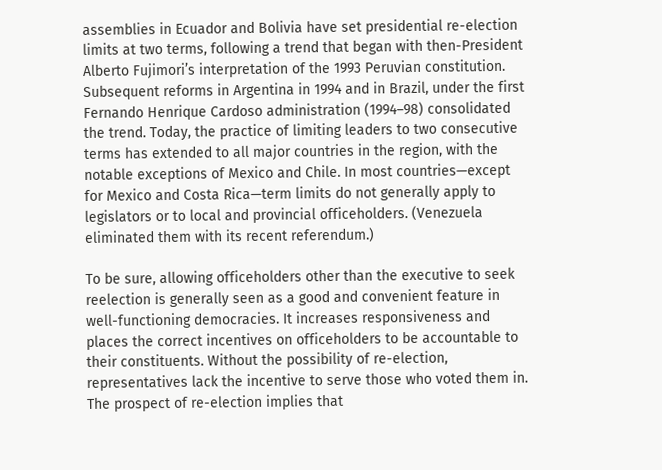assemblies in Ecuador and Bolivia have set presidential re-election limits at two terms, following a trend that began with then-President Alberto Fujimori’s interpretation of the 1993 Peruvian constitution. Subsequent reforms in Argentina in 1994 and in Brazil, under the first Fernando Henrique Cardoso administration (1994–98) consolidated the trend. Today, the practice of limiting leaders to two consecutive terms has extended to all major countries in the region, with the notable exceptions of Mexico and Chile. In most countries—except for Mexico and Costa Rica—term limits do not generally apply to legislators or to local and provincial officeholders. (Venezuela eliminated them with its recent referendum.)

To be sure, allowing officeholders other than the executive to seek reelection is generally seen as a good and convenient feature in well-functioning democracies. It increases responsiveness and places the correct incentives on officeholders to be accountable to their constituents. Without the possibility of re-election, representatives lack the incentive to serve those who voted them in. The prospect of re-election implies that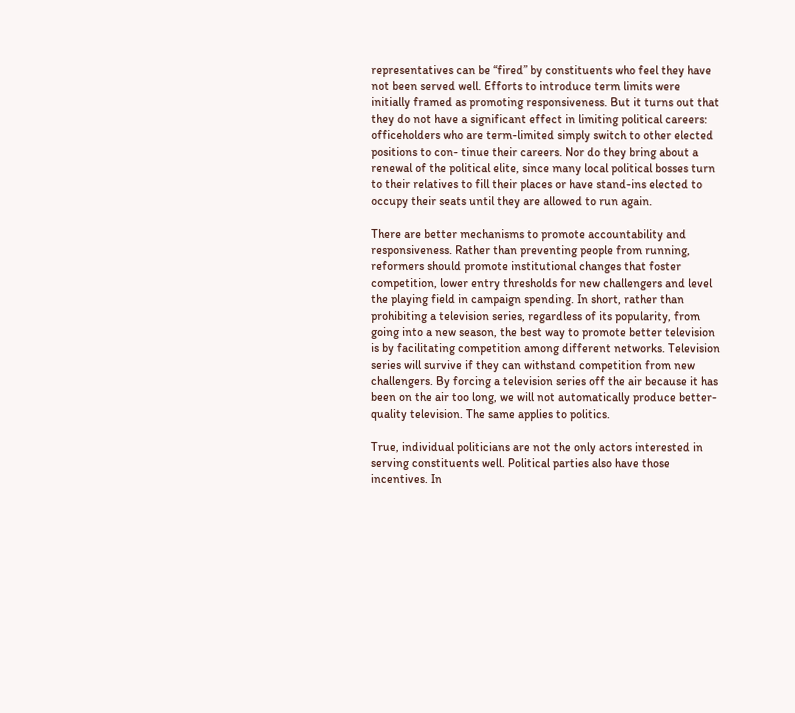representatives can be “fired” by constituents who feel they have not been served well. Efforts to introduce term limits were initially framed as promoting responsiveness. But it turns out that they do not have a significant effect in limiting political careers: officeholders who are term-limited simply switch to other elected positions to con- tinue their careers. Nor do they bring about a renewal of the political elite, since many local political bosses turn to their relatives to fill their places or have stand-ins elected to occupy their seats until they are allowed to run again.

There are better mechanisms to promote accountability and responsiveness. Rather than preventing people from running, reformers should promote institutional changes that foster competition, lower entry thresholds for new challengers and level the playing field in campaign spending. In short, rather than prohibiting a television series, regardless of its popularity, from going into a new season, the best way to promote better television is by facilitating competition among different networks. Television series will survive if they can withstand competition from new challengers. By forcing a television series off the air because it has been on the air too long, we will not automatically produce better- quality television. The same applies to politics.

True, individual politicians are not the only actors interested in serving constituents well. Political parties also have those incentives. In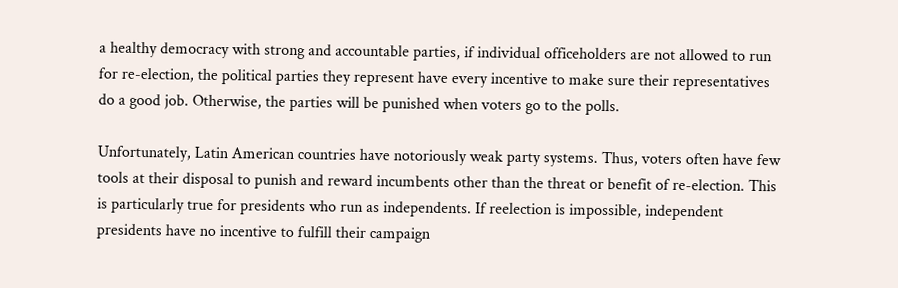a healthy democracy with strong and accountable parties, if individual officeholders are not allowed to run for re-election, the political parties they represent have every incentive to make sure their representatives do a good job. Otherwise, the parties will be punished when voters go to the polls.

Unfortunately, Latin American countries have notoriously weak party systems. Thus, voters often have few tools at their disposal to punish and reward incumbents other than the threat or benefit of re-election. This is particularly true for presidents who run as independents. If reelection is impossible, independent presidents have no incentive to fulfill their campaign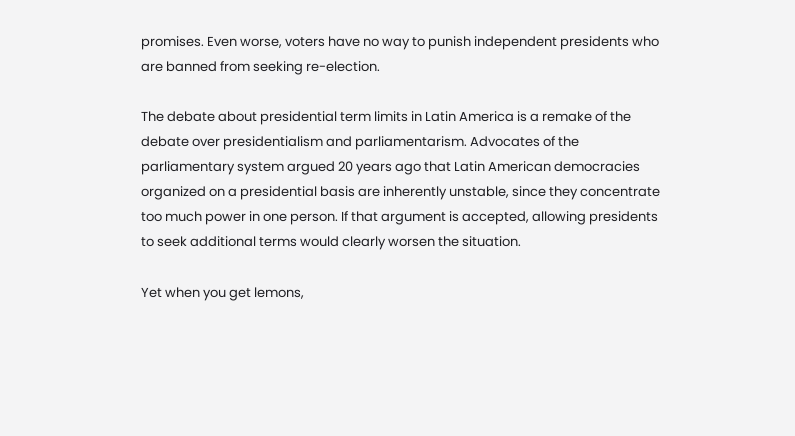promises. Even worse, voters have no way to punish independent presidents who are banned from seeking re-election.

The debate about presidential term limits in Latin America is a remake of the debate over presidentialism and parliamentarism. Advocates of the parliamentary system argued 20 years ago that Latin American democracies organized on a presidential basis are inherently unstable, since they concentrate too much power in one person. If that argument is accepted, allowing presidents to seek additional terms would clearly worsen the situation.

Yet when you get lemons,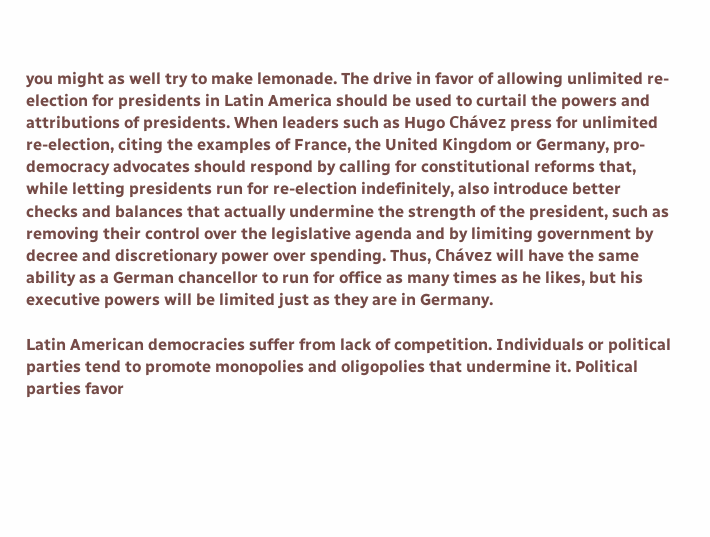you might as well try to make lemonade. The drive in favor of allowing unlimited re-election for presidents in Latin America should be used to curtail the powers and attributions of presidents. When leaders such as Hugo Chávez press for unlimited re-election, citing the examples of France, the United Kingdom or Germany, pro-democracy advocates should respond by calling for constitutional reforms that, while letting presidents run for re-election indefinitely, also introduce better checks and balances that actually undermine the strength of the president, such as removing their control over the legislative agenda and by limiting government by decree and discretionary power over spending. Thus, Chávez will have the same ability as a German chancellor to run for office as many times as he likes, but his executive powers will be limited just as they are in Germany.

Latin American democracies suffer from lack of competition. Individuals or political parties tend to promote monopolies and oligopolies that undermine it. Political parties favor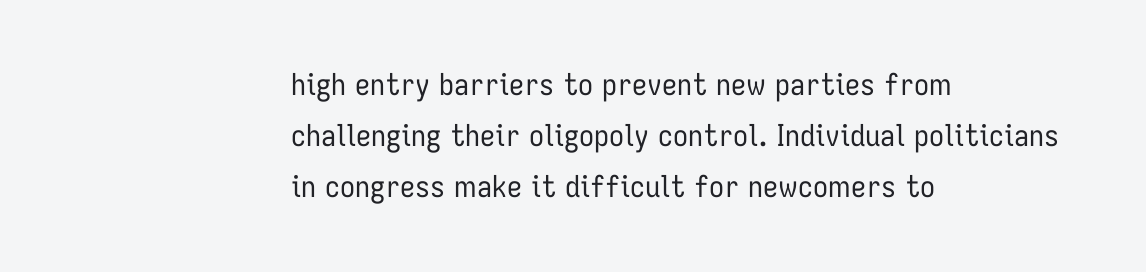high entry barriers to prevent new parties from challenging their oligopoly control. Individual politicians in congress make it difficult for newcomers to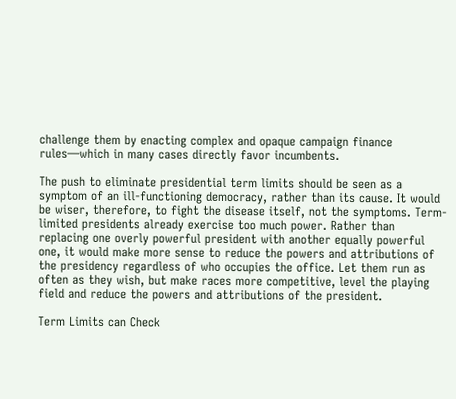challenge them by enacting complex and opaque campaign finance rules—which in many cases directly favor incumbents.

The push to eliminate presidential term limits should be seen as a symptom of an ill-functioning democracy, rather than its cause. It would be wiser, therefore, to fight the disease itself, not the symptoms. Term-limited presidents already exercise too much power. Rather than replacing one overly powerful president with another equally powerful one, it would make more sense to reduce the powers and attributions of the presidency regardless of who occupies the office. Let them run as often as they wish, but make races more competitive, level the playing field and reduce the powers and attributions of the president.

Term Limits can Check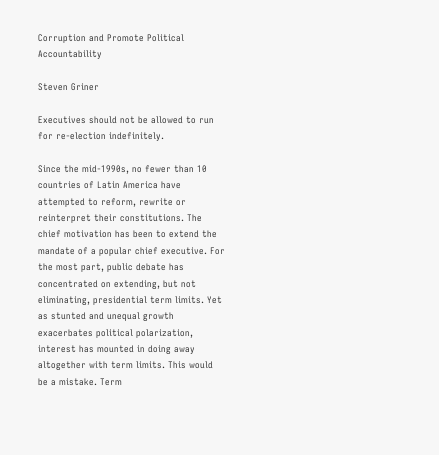Corruption and Promote Political Accountability

Steven Griner

Executives should not be allowed to run for re-election indefinitely.

Since the mid-1990s, no fewer than 10 countries of Latin America have attempted to reform, rewrite or reinterpret their constitutions. The chief motivation has been to extend the mandate of a popular chief executive. For the most part, public debate has concentrated on extending, but not eliminating, presidential term limits. Yet as stunted and unequal growth exacerbates political polarization, interest has mounted in doing away altogether with term limits. This would be a mistake. Term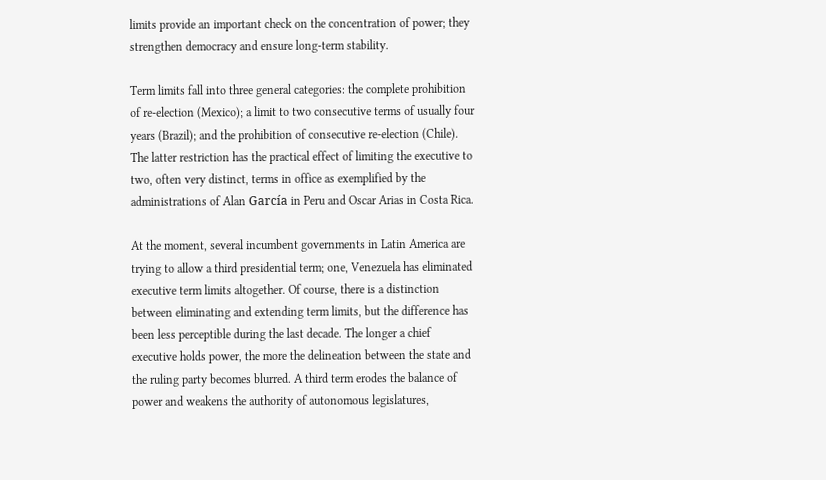limits provide an important check on the concentration of power; they strengthen democracy and ensure long-term stability.

Term limits fall into three general categories: the complete prohibition of re-election (Mexico); a limit to two consecutive terms of usually four years (Brazil); and the prohibition of consecutive re-election (Chile). The latter restriction has the practical effect of limiting the executive to two, often very distinct, terms in office as exemplified by the administrations of Alan García in Peru and Oscar Arias in Costa Rica.

At the moment, several incumbent governments in Latin America are trying to allow a third presidential term; one, Venezuela has eliminated executive term limits altogether. Of course, there is a distinction between eliminating and extending term limits, but the difference has been less perceptible during the last decade. The longer a chief executive holds power, the more the delineation between the state and the ruling party becomes blurred. A third term erodes the balance of power and weakens the authority of autonomous legislatures,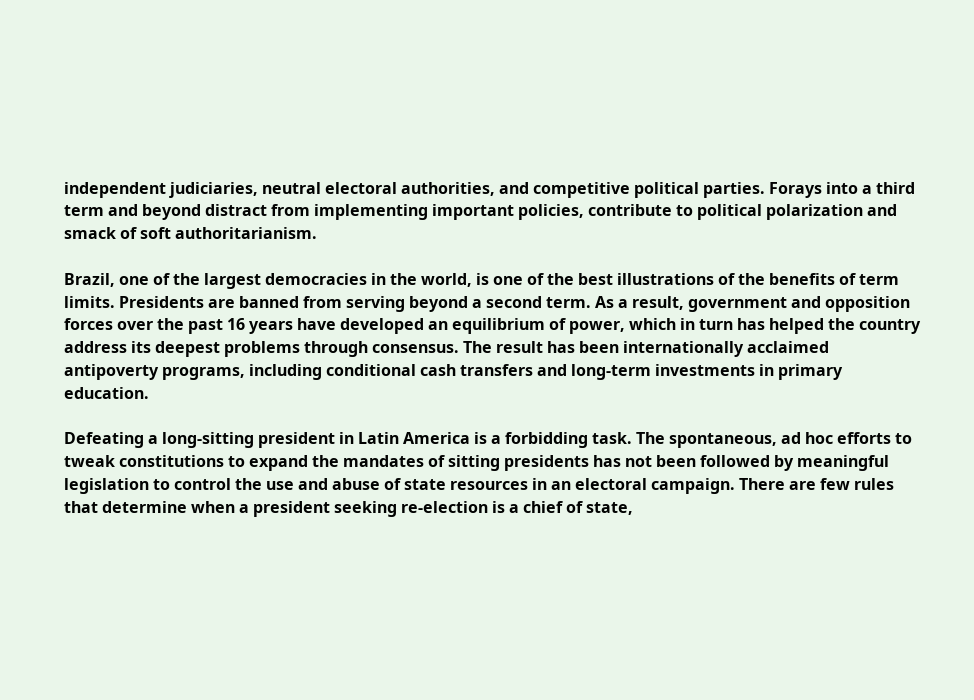independent judiciaries, neutral electoral authorities, and competitive political parties. Forays into a third term and beyond distract from implementing important policies, contribute to political polarization and smack of soft authoritarianism.

Brazil, one of the largest democracies in the world, is one of the best illustrations of the benefits of term limits. Presidents are banned from serving beyond a second term. As a result, government and opposition forces over the past 16 years have developed an equilibrium of power, which in turn has helped the country address its deepest problems through consensus. The result has been internationally acclaimed antipoverty programs, including conditional cash transfers and long-term investments in primary education.

Defeating a long-sitting president in Latin America is a forbidding task. The spontaneous, ad hoc efforts to tweak constitutions to expand the mandates of sitting presidents has not been followed by meaningful legislation to control the use and abuse of state resources in an electoral campaign. There are few rules that determine when a president seeking re-election is a chief of state,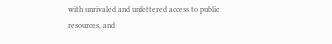with unrivaled and unfettered access to public resources, and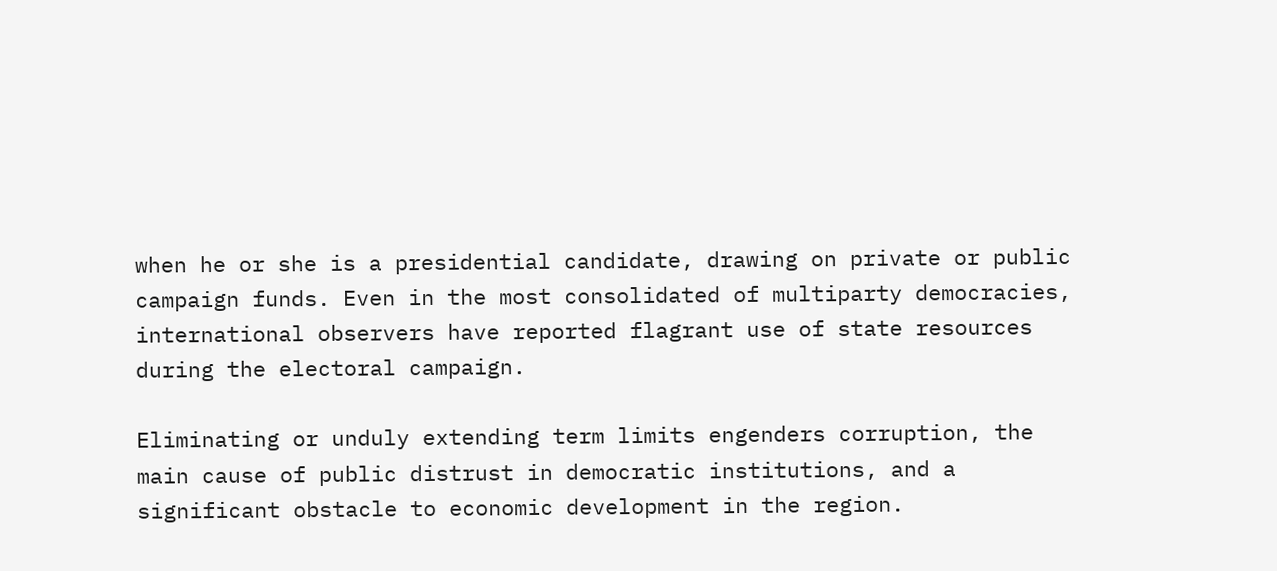when he or she is a presidential candidate, drawing on private or public campaign funds. Even in the most consolidated of multiparty democracies, international observers have reported flagrant use of state resources during the electoral campaign.

Eliminating or unduly extending term limits engenders corruption, the main cause of public distrust in democratic institutions, and a significant obstacle to economic development in the region.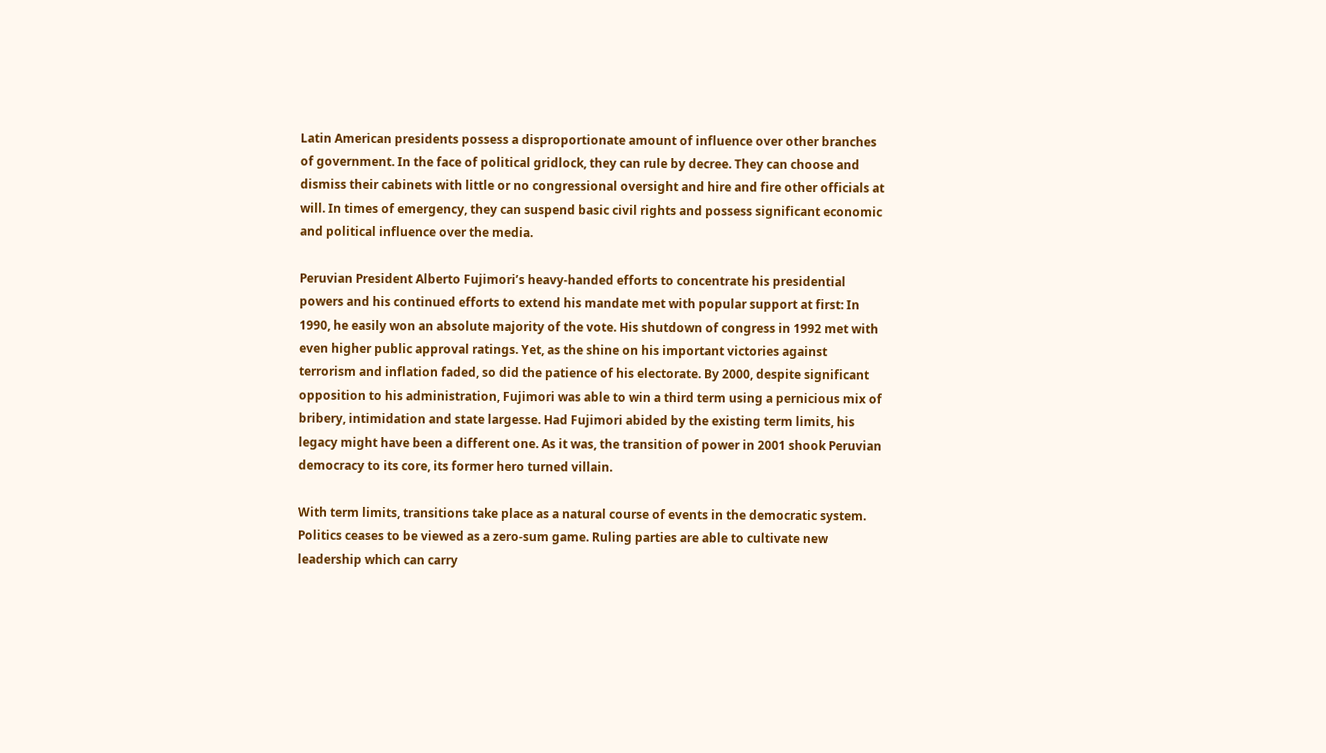Latin American presidents possess a disproportionate amount of influence over other branches of government. In the face of political gridlock, they can rule by decree. They can choose and dismiss their cabinets with little or no congressional oversight and hire and fire other officials at will. In times of emergency, they can suspend basic civil rights and possess significant economic and political influence over the media.

Peruvian President Alberto Fujimori’s heavy-handed efforts to concentrate his presidential powers and his continued efforts to extend his mandate met with popular support at first: In 1990, he easily won an absolute majority of the vote. His shutdown of congress in 1992 met with even higher public approval ratings. Yet, as the shine on his important victories against terrorism and inflation faded, so did the patience of his electorate. By 2000, despite significant opposition to his administration, Fujimori was able to win a third term using a pernicious mix of bribery, intimidation and state largesse. Had Fujimori abided by the existing term limits, his legacy might have been a different one. As it was, the transition of power in 2001 shook Peruvian democracy to its core, its former hero turned villain.

With term limits, transitions take place as a natural course of events in the democratic system. Politics ceases to be viewed as a zero-sum game. Ruling parties are able to cultivate new leadership which can carry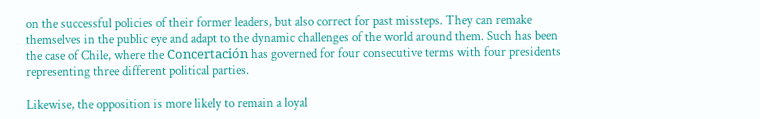on the successful policies of their former leaders, but also correct for past missteps. They can remake themselves in the public eye and adapt to the dynamic challenges of the world around them. Such has been the case of Chile, where the Concertación has governed for four consecutive terms with four presidents representing three different political parties.

Likewise, the opposition is more likely to remain a loyal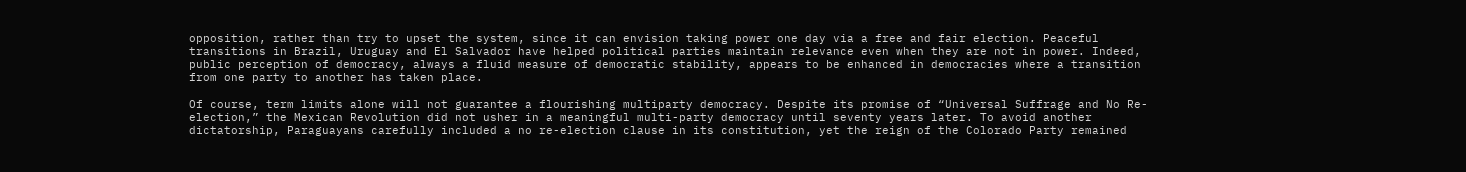opposition, rather than try to upset the system, since it can envision taking power one day via a free and fair election. Peaceful transitions in Brazil, Uruguay and El Salvador have helped political parties maintain relevance even when they are not in power. Indeed, public perception of democracy, always a fluid measure of democratic stability, appears to be enhanced in democracies where a transition from one party to another has taken place.

Of course, term limits alone will not guarantee a flourishing multiparty democracy. Despite its promise of “Universal Suffrage and No Re-election,” the Mexican Revolution did not usher in a meaningful multi-party democracy until seventy years later. To avoid another dictatorship, Paraguayans carefully included a no re-election clause in its constitution, yet the reign of the Colorado Party remained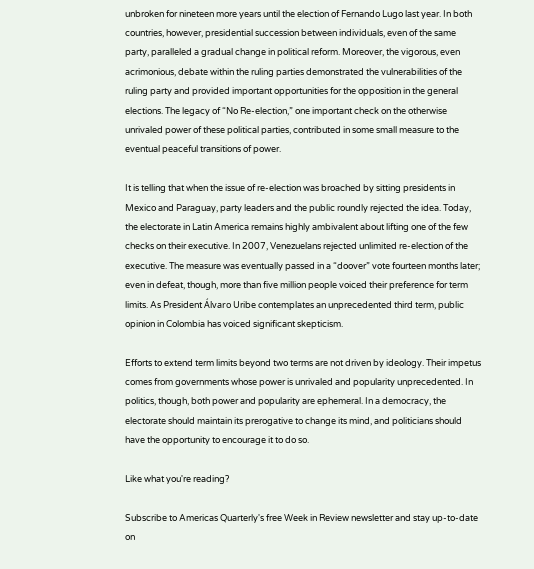unbroken for nineteen more years until the election of Fernando Lugo last year. In both countries, however, presidential succession between individuals, even of the same party, paralleled a gradual change in political reform. Moreover, the vigorous, even acrimonious, debate within the ruling parties demonstrated the vulnerabilities of the ruling party and provided important opportunities for the opposition in the general elections. The legacy of “No Re-election,” one important check on the otherwise unrivaled power of these political parties, contributed in some small measure to the eventual peaceful transitions of power.

It is telling that when the issue of re-election was broached by sitting presidents in Mexico and Paraguay, party leaders and the public roundly rejected the idea. Today, the electorate in Latin America remains highly ambivalent about lifting one of the few checks on their executive. In 2007, Venezuelans rejected unlimited re-election of the executive. The measure was eventually passed in a “doover” vote fourteen months later; even in defeat, though, more than five million people voiced their preference for term limits. As President Álvaro Uribe contemplates an unprecedented third term, public opinion in Colombia has voiced significant skepticism.

Efforts to extend term limits beyond two terms are not driven by ideology. Their impetus comes from governments whose power is unrivaled and popularity unprecedented. In politics, though, both power and popularity are ephemeral. In a democracy, the electorate should maintain its prerogative to change its mind, and politicians should have the opportunity to encourage it to do so.

Like what you're reading?

Subscribe to Americas Quarterly's free Week in Review newsletter and stay up-to-date on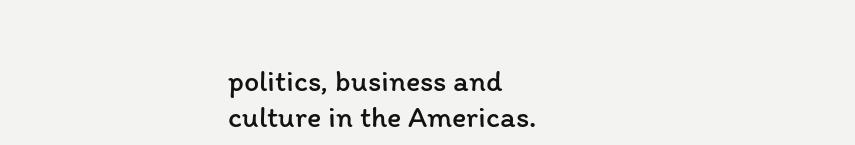politics, business and culture in the Americas.